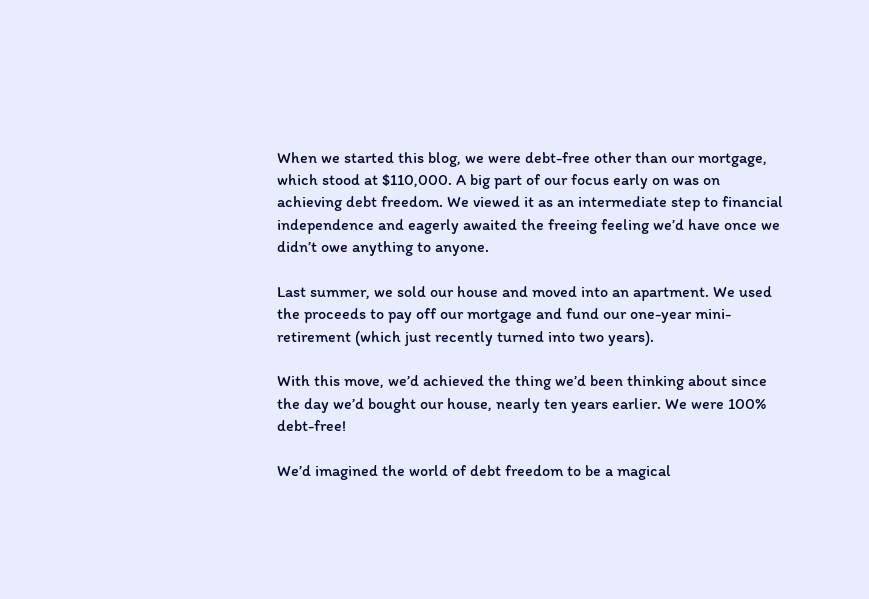When we started this blog, we were debt-free other than our mortgage, which stood at $110,000. A big part of our focus early on was on achieving debt freedom. We viewed it as an intermediate step to financial independence and eagerly awaited the freeing feeling we’d have once we didn’t owe anything to anyone.

Last summer, we sold our house and moved into an apartment. We used the proceeds to pay off our mortgage and fund our one-year mini-retirement (which just recently turned into two years).

With this move, we’d achieved the thing we’d been thinking about since the day we’d bought our house, nearly ten years earlier. We were 100% debt-free!

We’d imagined the world of debt freedom to be a magical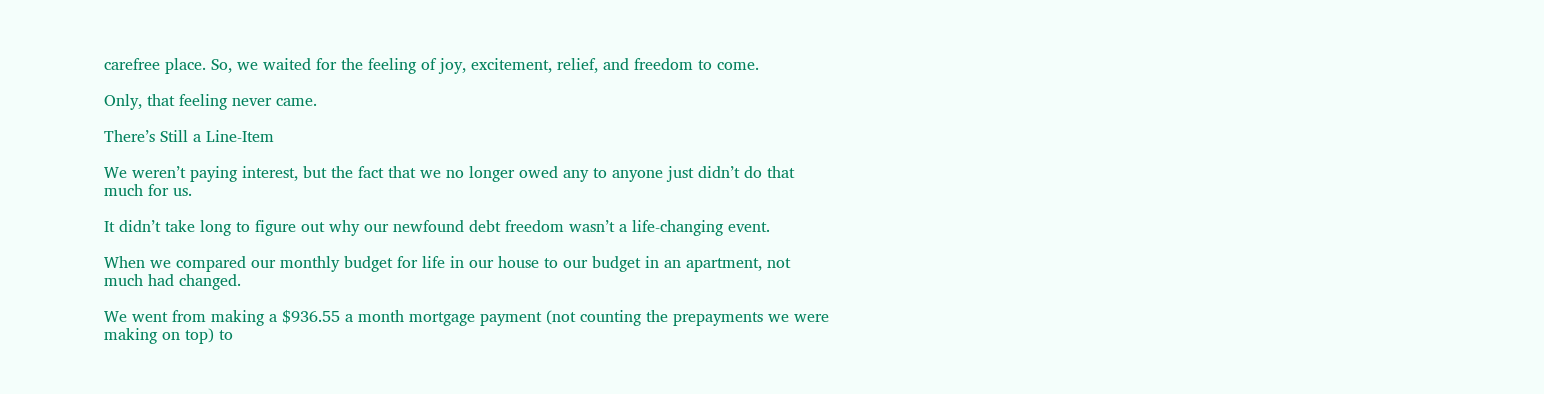carefree place. So, we waited for the feeling of joy, excitement, relief, and freedom to come.

Only, that feeling never came.

There’s Still a Line-Item

We weren’t paying interest, but the fact that we no longer owed any to anyone just didn’t do that much for us.

It didn’t take long to figure out why our newfound debt freedom wasn’t a life-changing event.

When we compared our monthly budget for life in our house to our budget in an apartment, not much had changed.

We went from making a $936.55 a month mortgage payment (not counting the prepayments we were making on top) to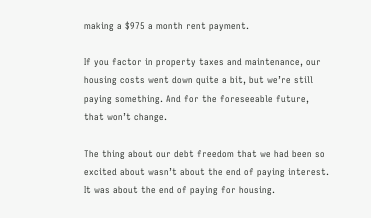making a $975 a month rent payment.

If you factor in property taxes and maintenance, our housing costs went down quite a bit, but we’re still paying something. And for the foreseeable future, that won’t change.

The thing about our debt freedom that we had been so excited about wasn’t about the end of paying interest. It was about the end of paying for housing.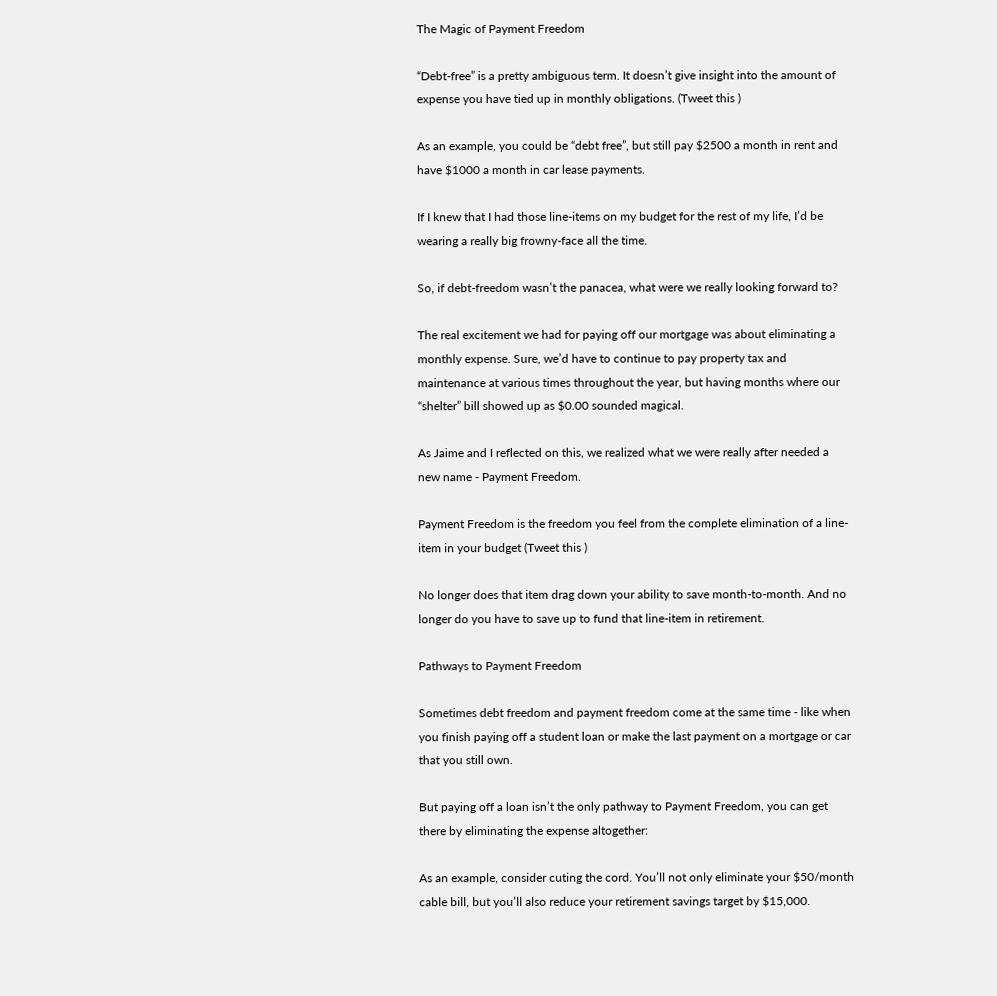The Magic of Payment Freedom

“Debt-free” is a pretty ambiguous term. It doesn’t give insight into the amount of expense you have tied up in monthly obligations. (Tweet this )

As an example, you could be “debt free”, but still pay $2500 a month in rent and have $1000 a month in car lease payments.

If I knew that I had those line-items on my budget for the rest of my life, I’d be wearing a really big frowny-face all the time.

So, if debt-freedom wasn’t the panacea, what were we really looking forward to?

The real excitement we had for paying off our mortgage was about eliminating a monthly expense. Sure, we’d have to continue to pay property tax and maintenance at various times throughout the year, but having months where our “shelter” bill showed up as $0.00 sounded magical.

As Jaime and I reflected on this, we realized what we were really after needed a new name - Payment Freedom.

Payment Freedom is the freedom you feel from the complete elimination of a line-item in your budget (Tweet this )

No longer does that item drag down your ability to save month-to-month. And no longer do you have to save up to fund that line-item in retirement.

Pathways to Payment Freedom

Sometimes debt freedom and payment freedom come at the same time - like when you finish paying off a student loan or make the last payment on a mortgage or car that you still own.

But paying off a loan isn’t the only pathway to Payment Freedom, you can get there by eliminating the expense altogether:

As an example, consider cuting the cord. You’ll not only eliminate your $50/month cable bill, but you’ll also reduce your retirement savings target by $15,000.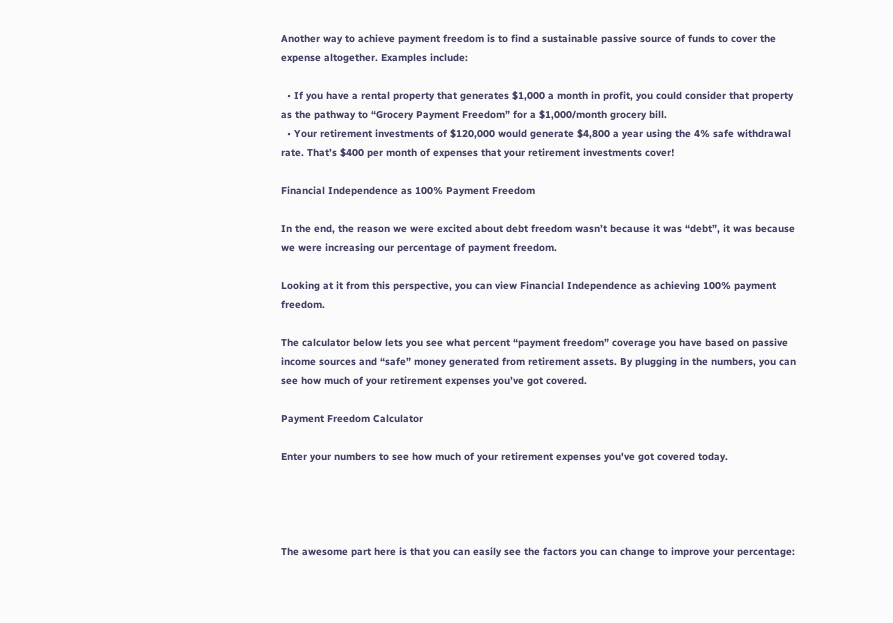Another way to achieve payment freedom is to find a sustainable passive source of funds to cover the expense altogether. Examples include:

  • If you have a rental property that generates $1,000 a month in profit, you could consider that property as the pathway to “Grocery Payment Freedom” for a $1,000/month grocery bill.
  • Your retirement investments of $120,000 would generate $4,800 a year using the 4% safe withdrawal rate. That’s $400 per month of expenses that your retirement investments cover!

Financial Independence as 100% Payment Freedom

In the end, the reason we were excited about debt freedom wasn’t because it was “debt”, it was because we were increasing our percentage of payment freedom.

Looking at it from this perspective, you can view Financial Independence as achieving 100% payment freedom.

The calculator below lets you see what percent “payment freedom” coverage you have based on passive income sources and “safe” money generated from retirement assets. By plugging in the numbers, you can see how much of your retirement expenses you’ve got covered.

Payment Freedom Calculator

Enter your numbers to see how much of your retirement expenses you've got covered today.




The awesome part here is that you can easily see the factors you can change to improve your percentage: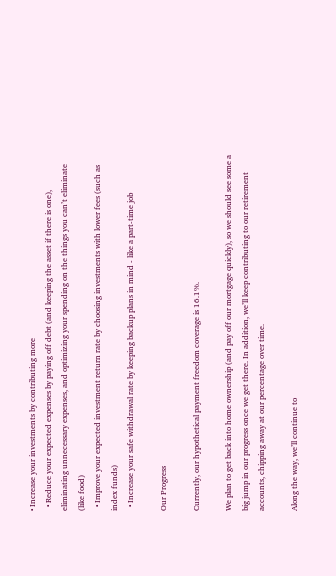• Increase your investments by contributing more
  • Reduce your expected expenses by paying off debt (and keeping the asset if there is one), eliminating unnecessary expenses, and optimizing your spending on the things you can’t eliminate (like food)
  • Improve your expected investment return rate by choosing investments with lower fees (such as index funds)
  • Increase your safe withdrawal rate by keeping backup plans in mind - like a part-time job

Our Progress

Currently, our hypothetical payment freedom coverage is 16.1%.

We plan to get back into home ownership (and pay off our mortgage quickly), so we should see some a big jump in our progress once we get there. In addition, we’ll keep contributing to our retirement accounts, chipping away at our percentage over time.

Along the way, we’ll continue to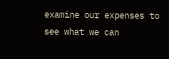examine our expenses to see what we can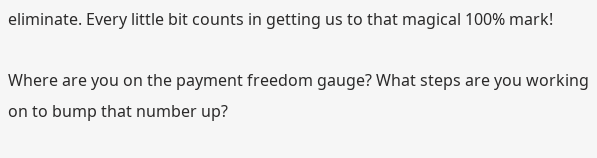eliminate. Every little bit counts in getting us to that magical 100% mark!

Where are you on the payment freedom gauge? What steps are you working on to bump that number up?